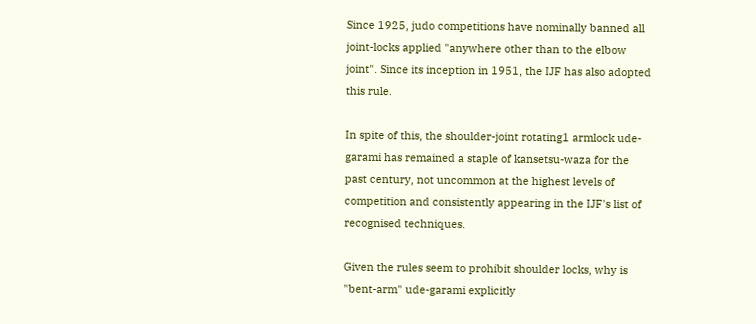Since 1925, judo competitions have nominally banned all joint-locks applied "anywhere other than to the elbow joint". Since its inception in 1951, the IJF has also adopted this rule.

In spite of this, the shoulder-joint rotating1 armlock ude-garami has remained a staple of kansetsu-waza for the past century, not uncommon at the highest levels of competition and consistently appearing in the IJF's list of recognised techniques.

Given the rules seem to prohibit shoulder locks, why is "bent-arm" ude-garami explicitly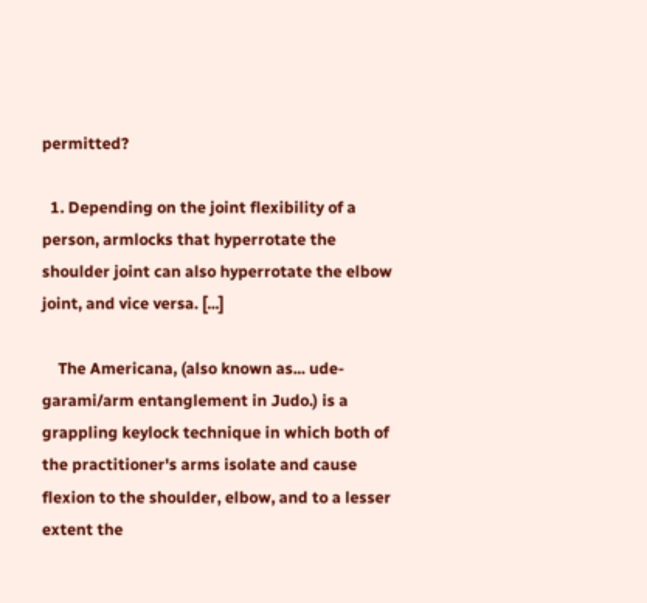permitted?

  1. Depending on the joint flexibility of a person, armlocks that hyperrotate the shoulder joint can also hyperrotate the elbow joint, and vice versa. [...]

    The Americana, (also known as... ude-garami/arm entanglement in Judo.) is a grappling keylock technique in which both of the practitioner's arms isolate and cause flexion to the shoulder, elbow, and to a lesser extent the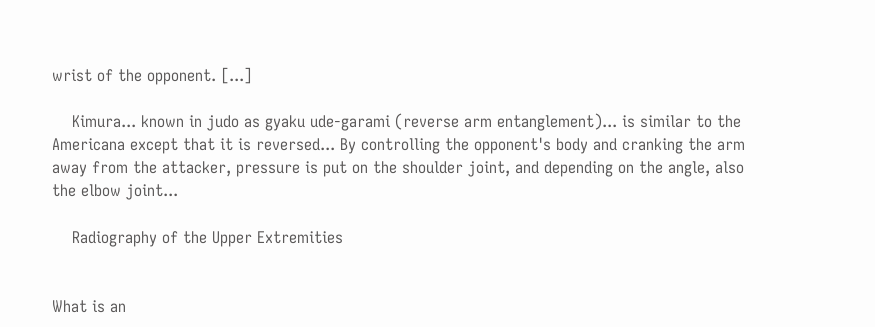wrist of the opponent. [...]

    Kimura... known in judo as gyaku ude-garami (reverse arm entanglement)... is similar to the Americana except that it is reversed... By controlling the opponent's body and cranking the arm away from the attacker, pressure is put on the shoulder joint, and depending on the angle, also the elbow joint...

    Radiography of the Upper Extremities


What is an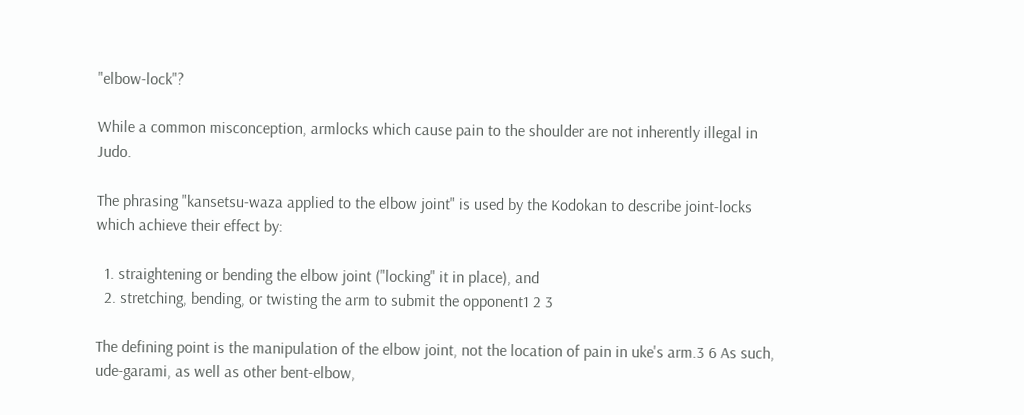"elbow-lock"?

While a common misconception, armlocks which cause pain to the shoulder are not inherently illegal in Judo.

The phrasing "kansetsu-waza applied to the elbow joint" is used by the Kodokan to describe joint-locks which achieve their effect by:

  1. straightening or bending the elbow joint ("locking" it in place), and
  2. stretching, bending, or twisting the arm to submit the opponent1 2 3

The defining point is the manipulation of the elbow joint, not the location of pain in uke's arm.3 6 As such, ude-garami, as well as other bent-elbow,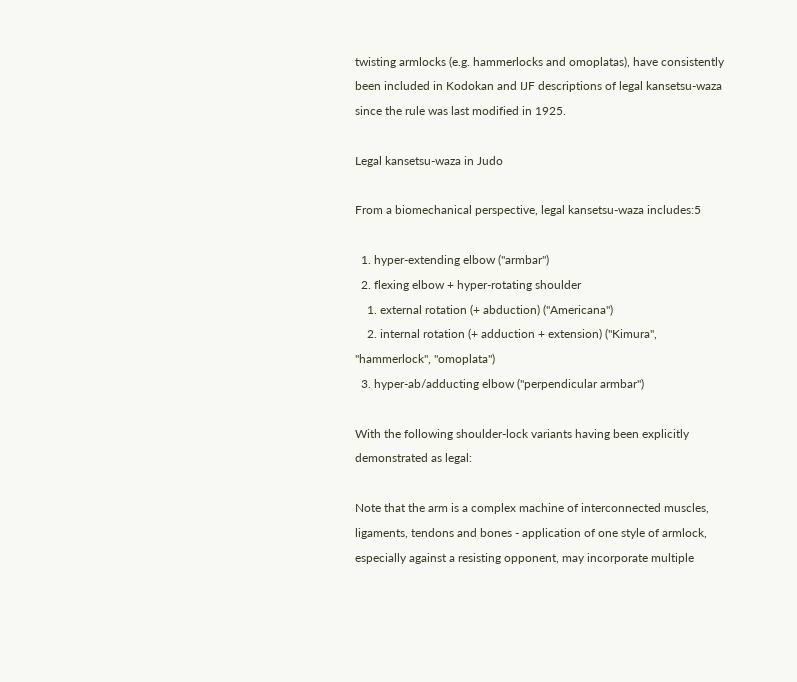twisting armlocks (e.g. hammerlocks and omoplatas), have consistently been included in Kodokan and IJF descriptions of legal kansetsu-waza since the rule was last modified in 1925.

Legal kansetsu-waza in Judo

From a biomechanical perspective, legal kansetsu-waza includes:5

  1. hyper-extending elbow ("armbar")
  2. flexing elbow + hyper-rotating shoulder
    1. external rotation (+ abduction) ("Americana")
    2. internal rotation (+ adduction + extension) ("Kimura", "hammerlock", "omoplata")
  3. hyper-ab/adducting elbow ("perpendicular armbar")

With the following shoulder-lock variants having been explicitly demonstrated as legal:

Note that the arm is a complex machine of interconnected muscles, ligaments, tendons and bones - application of one style of armlock, especially against a resisting opponent, may incorporate multiple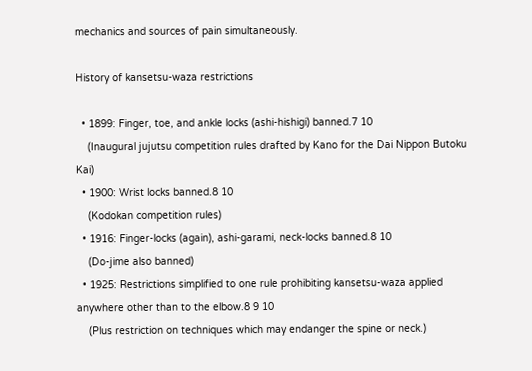mechanics and sources of pain simultaneously.

History of kansetsu-waza restrictions

  • 1899: Finger, toe, and ankle locks (ashi-hishigi) banned.7 10
    (Inaugural jujutsu competition rules drafted by Kano for the Dai Nippon Butoku Kai)
  • 1900: Wrist locks banned.8 10
    (Kodokan competition rules)
  • 1916: Finger-locks (again), ashi-garami, neck-locks banned.8 10
    (Do-jime also banned)
  • 1925: Restrictions simplified to one rule prohibiting kansetsu-waza applied anywhere other than to the elbow.8 9 10
    (Plus restriction on techniques which may endanger the spine or neck.)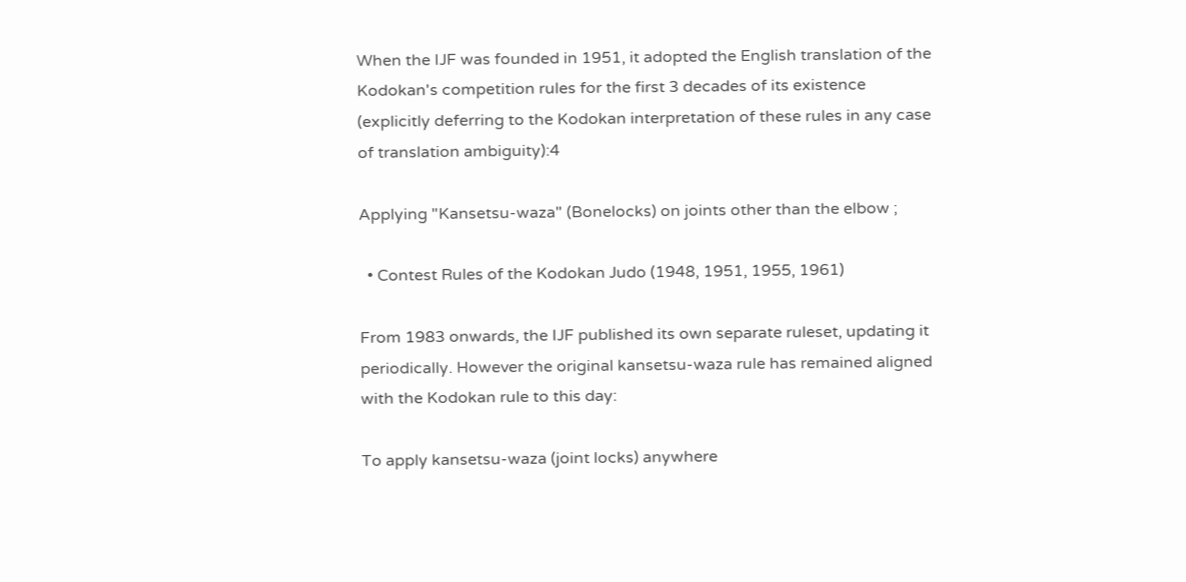When the IJF was founded in 1951, it adopted the English translation of the Kodokan's competition rules for the first 3 decades of its existence (explicitly deferring to the Kodokan interpretation of these rules in any case of translation ambiguity):4

Applying "Kansetsu-waza" (Bonelocks) on joints other than the elbow ;

  • Contest Rules of the Kodokan Judo (1948, 1951, 1955, 1961)

From 1983 onwards, the IJF published its own separate ruleset, updating it periodically. However the original kansetsu-waza rule has remained aligned with the Kodokan rule to this day:

To apply kansetsu-waza (joint locks) anywhere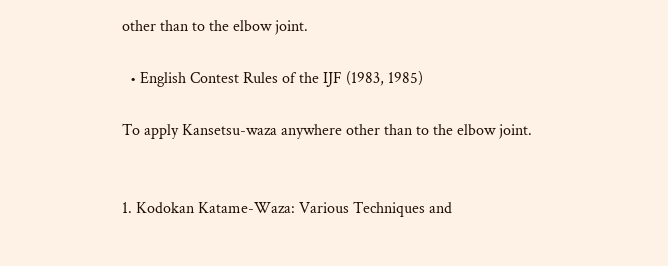other than to the elbow joint.

  • English Contest Rules of the IJF (1983, 1985)

To apply Kansetsu-waza anywhere other than to the elbow joint.


1. Kodokan Katame-Waza: Various Techniques and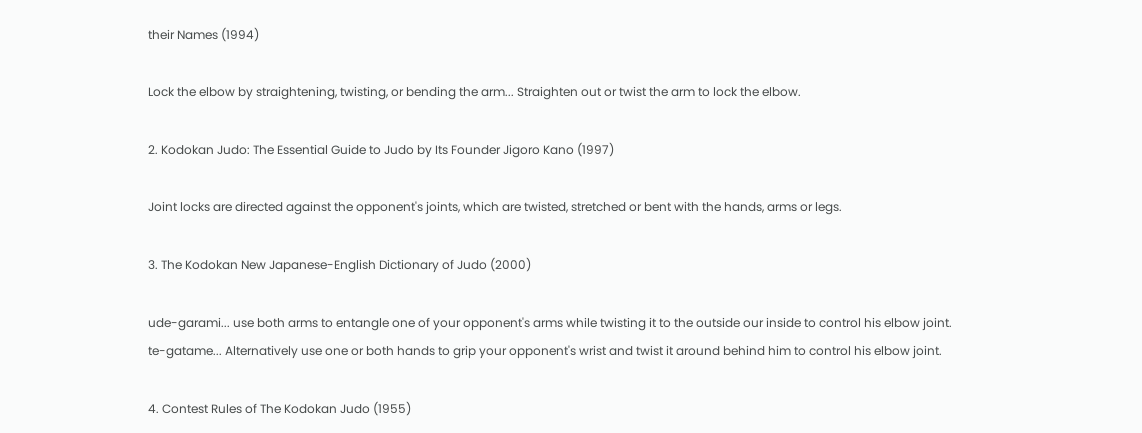their Names (1994)

Lock the elbow by straightening, twisting, or bending the arm... Straighten out or twist the arm to lock the elbow.

2. Kodokan Judo: The Essential Guide to Judo by Its Founder Jigoro Kano (1997)

Joint locks are directed against the opponent's joints, which are twisted, stretched or bent with the hands, arms or legs.

3. The Kodokan New Japanese-English Dictionary of Judo (2000)

ude-garami... use both arms to entangle one of your opponent's arms while twisting it to the outside our inside to control his elbow joint.
te-gatame... Alternatively use one or both hands to grip your opponent's wrist and twist it around behind him to control his elbow joint.

4. Contest Rules of The Kodokan Judo (1955)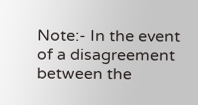Note:- In the event of a disagreement between the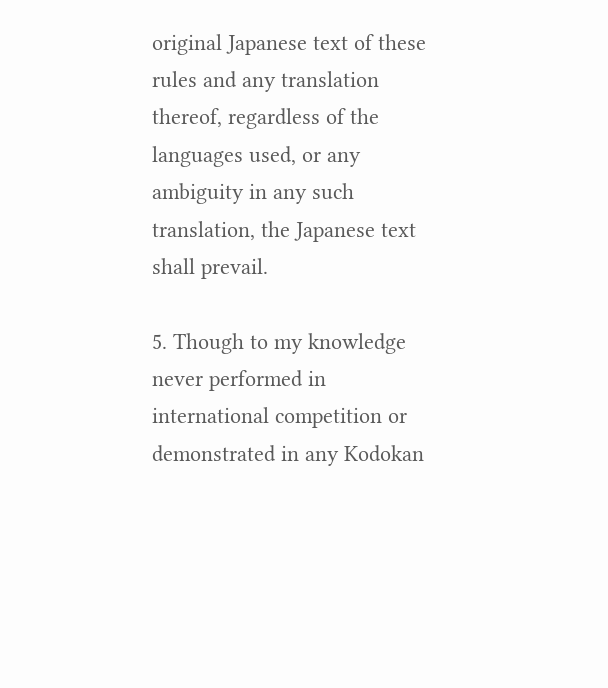original Japanese text of these rules and any translation thereof, regardless of the languages used, or any ambiguity in any such translation, the Japanese text shall prevail.

5. Though to my knowledge never performed in international competition or demonstrated in any Kodokan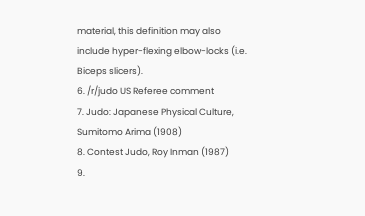material, this definition may also include hyper-flexing elbow-locks (i.e. Biceps slicers).
6. /r/judo US Referee comment
7. Judo: Japanese Physical Culture, Sumitomo Arima (1908)
8. Contest Judo, Roy Inman (1987)
9.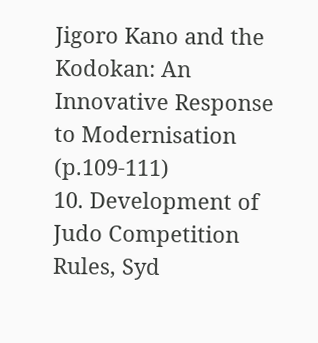Jigoro Kano and the Kodokan: An Innovative Response to Modernisation (p.109-111)
10. Development of Judo Competition Rules, Syd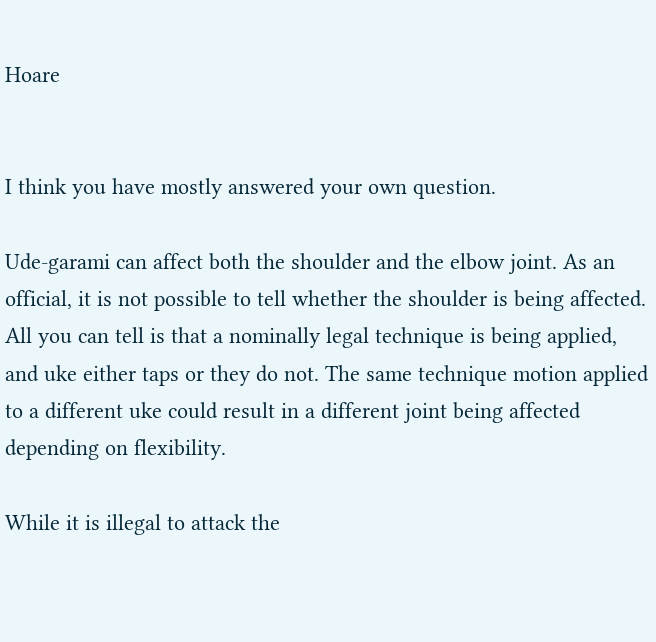Hoare


I think you have mostly answered your own question.

Ude-garami can affect both the shoulder and the elbow joint. As an official, it is not possible to tell whether the shoulder is being affected. All you can tell is that a nominally legal technique is being applied, and uke either taps or they do not. The same technique motion applied to a different uke could result in a different joint being affected depending on flexibility.

While it is illegal to attack the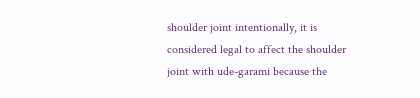shoulder joint intentionally, it is considered legal to affect the shoulder joint with ude-garami because the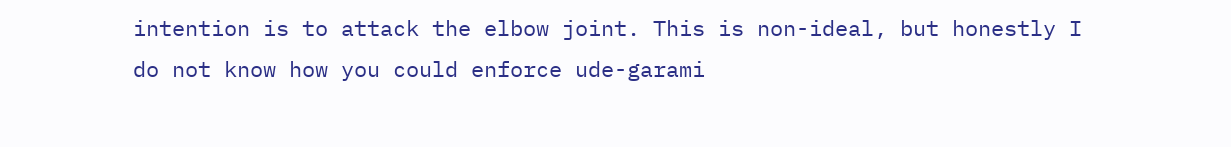intention is to attack the elbow joint. This is non-ideal, but honestly I do not know how you could enforce ude-garami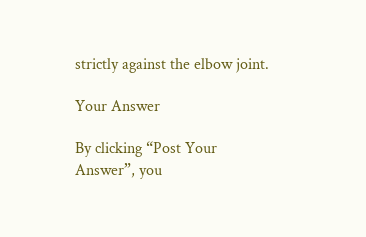strictly against the elbow joint.

Your Answer

By clicking “Post Your Answer”, you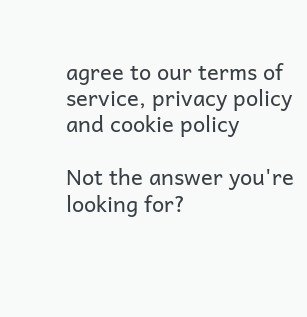agree to our terms of service, privacy policy and cookie policy

Not the answer you're looking for?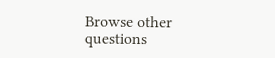Browse other questions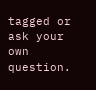tagged or ask your own question.